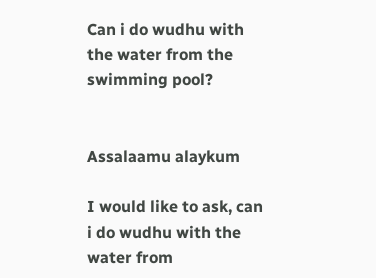Can i do wudhu with the water from the swimming pool?


Assalaamu alaykum

I would like to ask, can i do wudhu with the water from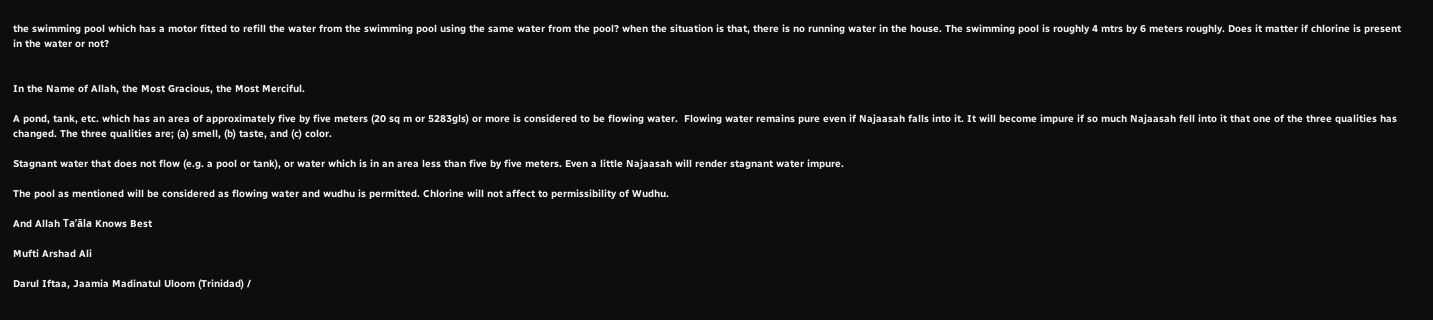the swimming pool which has a motor fitted to refill the water from the swimming pool using the same water from the pool? when the situation is that, there is no running water in the house. The swimming pool is roughly 4 mtrs by 6 meters roughly. Does it matter if chlorine is present in the water or not?


In the Name of Allah, the Most Gracious, the Most Merciful.

A pond, tank, etc. which has an area of approximately five by five meters (20 sq m or 5283gls) or more is considered to be flowing water.  Flowing water remains pure even if Najaasah falls into it. It will become impure if so much Najaasah fell into it that one of the three qualities has changed. The three qualities are; (a) smell, (b) taste, and (c) color.

Stagnant water that does not flow (e.g. a pool or tank), or water which is in an area less than five by five meters. Even a little Najaasah will render stagnant water impure.

The pool as mentioned will be considered as flowing water and wudhu is permitted. Chlorine will not affect to permissibility of Wudhu.

And Allah Ta’āla Knows Best

Mufti Arshad Ali

Darul Iftaa, Jaamia Madinatul Uloom (Trinidad) /